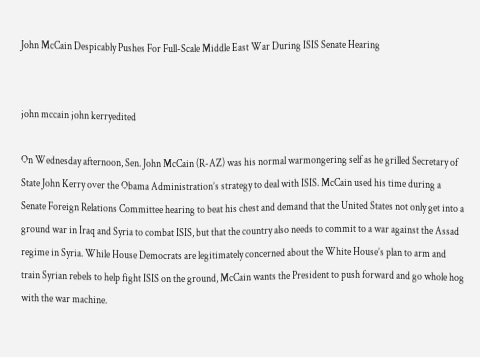John McCain Despicably Pushes For Full-Scale Middle East War During ISIS Senate Hearing


john mccain john kerryedited

On Wednesday afternoon, Sen. John McCain (R-AZ) was his normal warmongering self as he grilled Secretary of State John Kerry over the Obama Administration’s strategy to deal with ISIS. McCain used his time during a Senate Foreign Relations Committee hearing to beat his chest and demand that the United States not only get into a ground war in Iraq and Syria to combat ISIS, but that the country also needs to commit to a war against the Assad regime in Syria. While House Democrats are legitimately concerned about the White House’s plan to arm and train Syrian rebels to help fight ISIS on the ground, McCain wants the President to push forward and go whole hog with the war machine.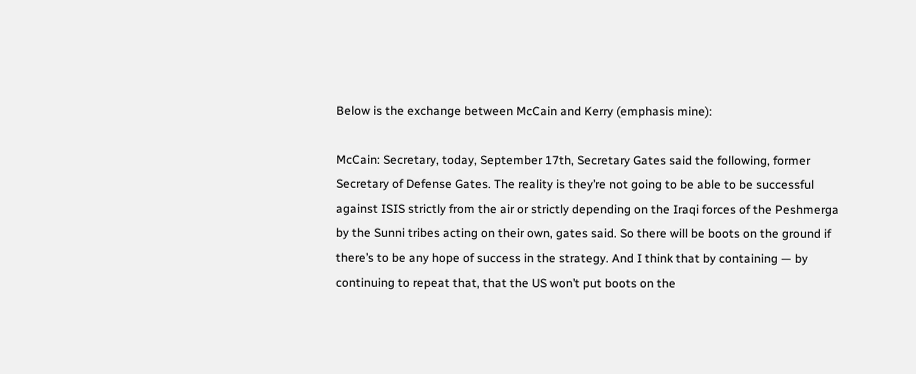Below is the exchange between McCain and Kerry (emphasis mine):

McCain: Secretary, today, September 17th, Secretary Gates said the following, former Secretary of Defense Gates. The reality is they’re not going to be able to be successful against ISIS strictly from the air or strictly depending on the Iraqi forces of the Peshmerga by the Sunni tribes acting on their own, gates said. So there will be boots on the ground if there’s to be any hope of success in the strategy. And I think that by containing — by continuing to repeat that, that the US won’t put boots on the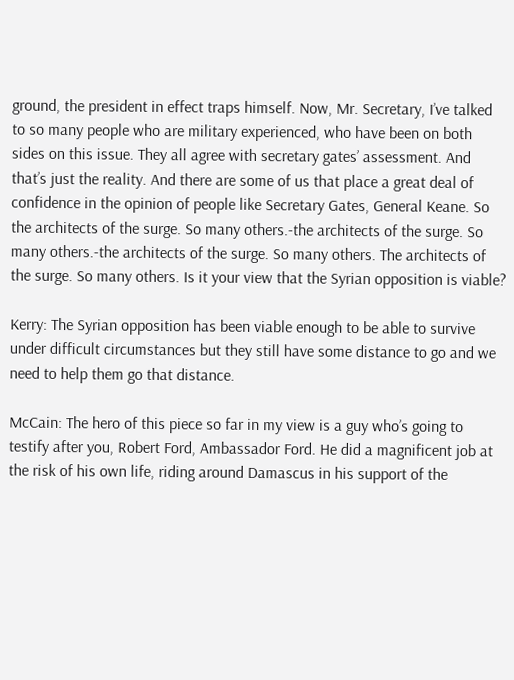ground, the president in effect traps himself. Now, Mr. Secretary, I’ve talked to so many people who are military experienced, who have been on both sides on this issue. They all agree with secretary gates’ assessment. And that’s just the reality. And there are some of us that place a great deal of confidence in the opinion of people like Secretary Gates, General Keane. So the architects of the surge. So many others.-the architects of the surge. So many others.-the architects of the surge. So many others. The architects of the surge. So many others. Is it your view that the Syrian opposition is viable?

Kerry: The Syrian opposition has been viable enough to be able to survive under difficult circumstances but they still have some distance to go and we need to help them go that distance.

McCain: The hero of this piece so far in my view is a guy who’s going to testify after you, Robert Ford, Ambassador Ford. He did a magnificent job at the risk of his own life, riding around Damascus in his support of the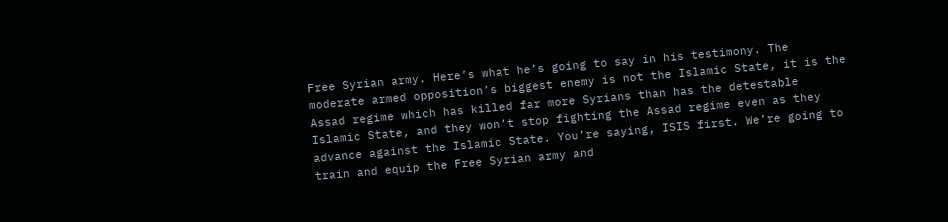Free Syrian army. Here’s what he’s going to say in his testimony. The moderate armed opposition’s biggest enemy is not the Islamic State, it is the Assad regime which has killed far more Syrians than has the detestable Islamic State, and they won’t stop fighting the Assad regime even as they advance against the Islamic State. You’re saying, ISIS first. We’re going to train and equip the Free Syrian army and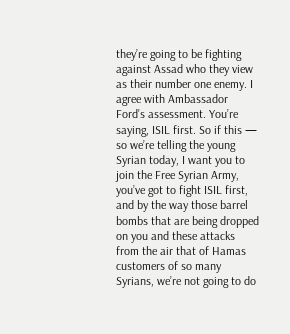they’re going to be fighting against Assad who they view as their number one enemy. I agree with Ambassador Ford’s assessment. You’re saying, ISIL first. So if this — so we’re telling the young Syrian today, I want you to join the Free Syrian Army, you’ve got to fight ISIL first, and by the way those barrel bombs that are being dropped on you and these attacks from the air that of Hamas customers of so many Syrians, we’re not going to do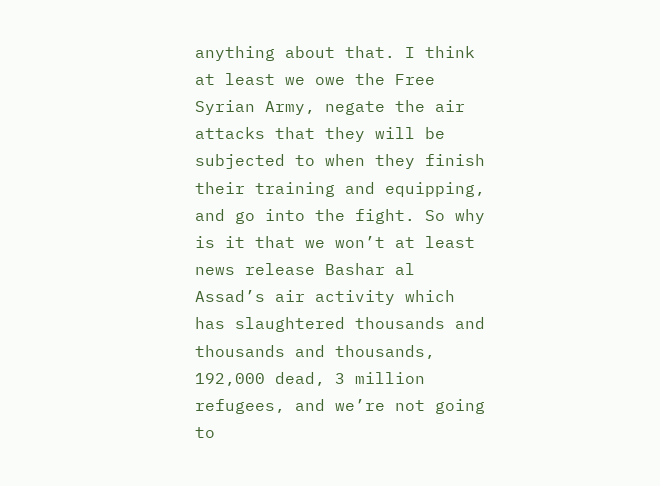anything about that. I think at least we owe the Free Syrian Army, negate the air attacks that they will be subjected to when they finish their training and equipping, and go into the fight. So why is it that we won’t at least news release Bashar al Assad’s air activity which has slaughtered thousands and thousands and thousands, 192,000 dead, 3 million refugees, and we’re not going to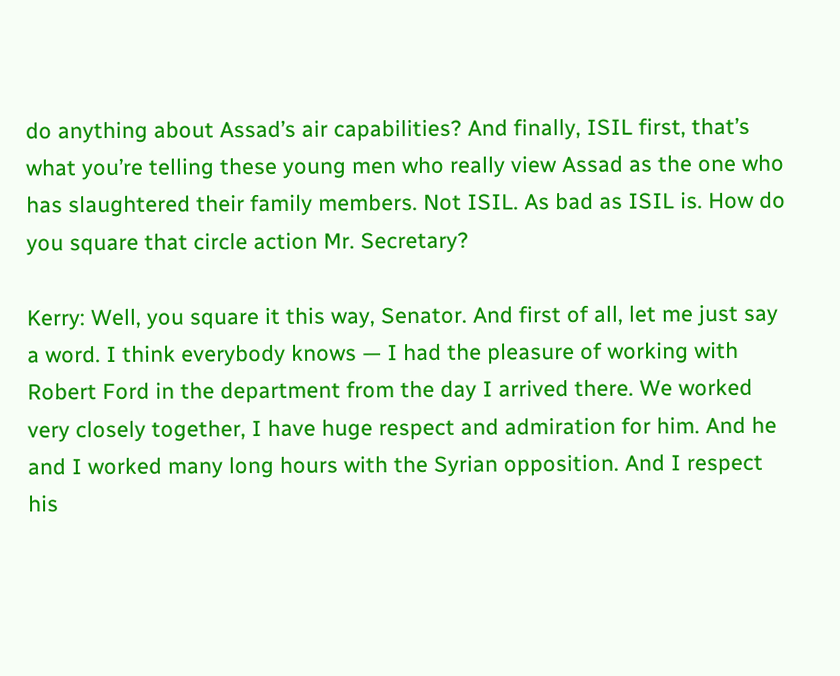do anything about Assad’s air capabilities? And finally, ISIL first, that’s what you’re telling these young men who really view Assad as the one who has slaughtered their family members. Not ISIL. As bad as ISIL is. How do you square that circle action Mr. Secretary?

Kerry: Well, you square it this way, Senator. And first of all, let me just say a word. I think everybody knows — I had the pleasure of working with Robert Ford in the department from the day I arrived there. We worked very closely together, I have huge respect and admiration for him. And he and I worked many long hours with the Syrian opposition. And I respect his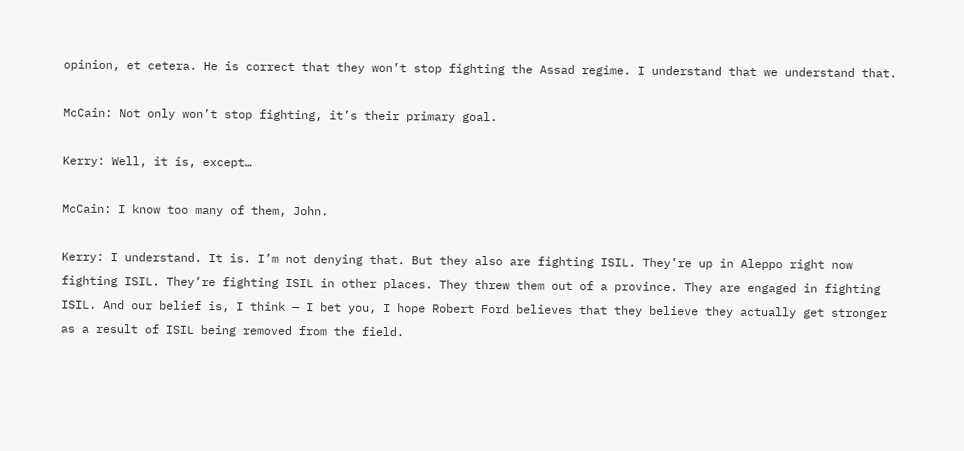opinion, et cetera. He is correct that they won’t stop fighting the Assad regime. I understand that we understand that.

McCain: Not only won’t stop fighting, it’s their primary goal.

Kerry: Well, it is, except…

McCain: I know too many of them, John.

Kerry: I understand. It is. I’m not denying that. But they also are fighting ISIL. They’re up in Aleppo right now fighting ISIL. They’re fighting ISIL in other places. They threw them out of a province. They are engaged in fighting ISIL. And our belief is, I think — I bet you, I hope Robert Ford believes that they believe they actually get stronger as a result of ISIL being removed from the field.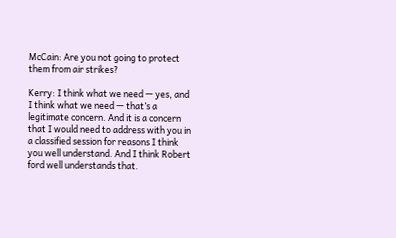McCain: Are you not going to protect them from air strikes?

Kerry: I think what we need — yes, and I think what we need — that’s a legitimate concern. And it is a concern that I would need to address with you in a classified session for reasons I think you well understand. And I think Robert ford well understands that.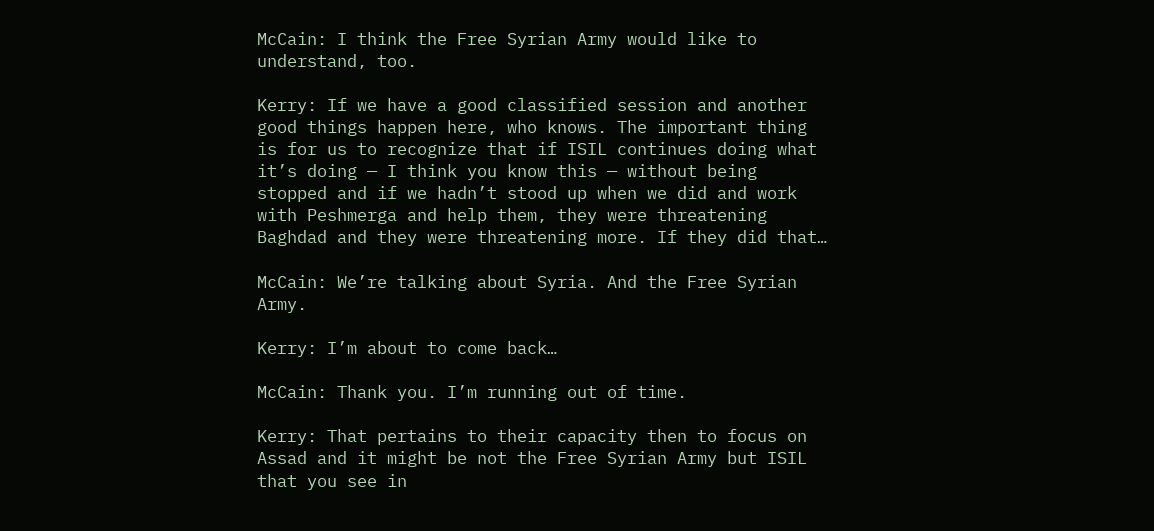McCain: I think the Free Syrian Army would like to understand, too.

Kerry: If we have a good classified session and another good things happen here, who knows. The important thing is for us to recognize that if ISIL continues doing what it’s doing — I think you know this — without being stopped and if we hadn’t stood up when we did and work with Peshmerga and help them, they were threatening Baghdad and they were threatening more. If they did that…

McCain: We’re talking about Syria. And the Free Syrian Army.

Kerry: I’m about to come back…

McCain: Thank you. I’m running out of time.

Kerry: That pertains to their capacity then to focus on Assad and it might be not the Free Syrian Army but ISIL that you see in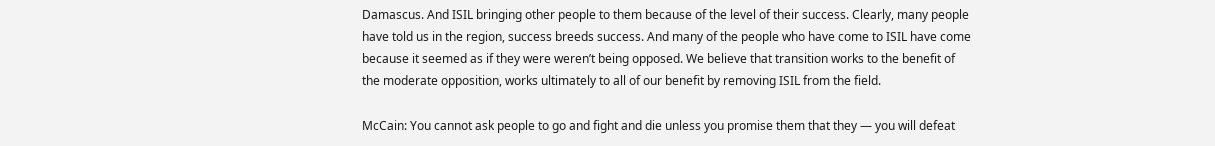Damascus. And ISIL bringing other people to them because of the level of their success. Clearly, many people have told us in the region, success breeds success. And many of the people who have come to ISIL have come because it seemed as if they were weren’t being opposed. We believe that transition works to the benefit of the moderate opposition, works ultimately to all of our benefit by removing ISIL from the field.

McCain: You cannot ask people to go and fight and die unless you promise them that they — you will defeat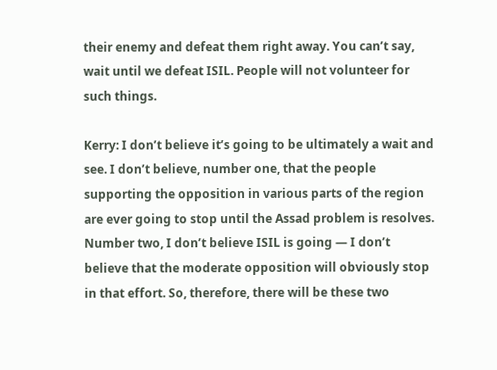their enemy and defeat them right away. You can’t say, wait until we defeat ISIL. People will not volunteer for such things.

Kerry: I don’t believe it’s going to be ultimately a wait and see. I don’t believe, number one, that the people supporting the opposition in various parts of the region are ever going to stop until the Assad problem is resolves. Number two, I don’t believe ISIL is going — I don’t believe that the moderate opposition will obviously stop in that effort. So, therefore, there will be these two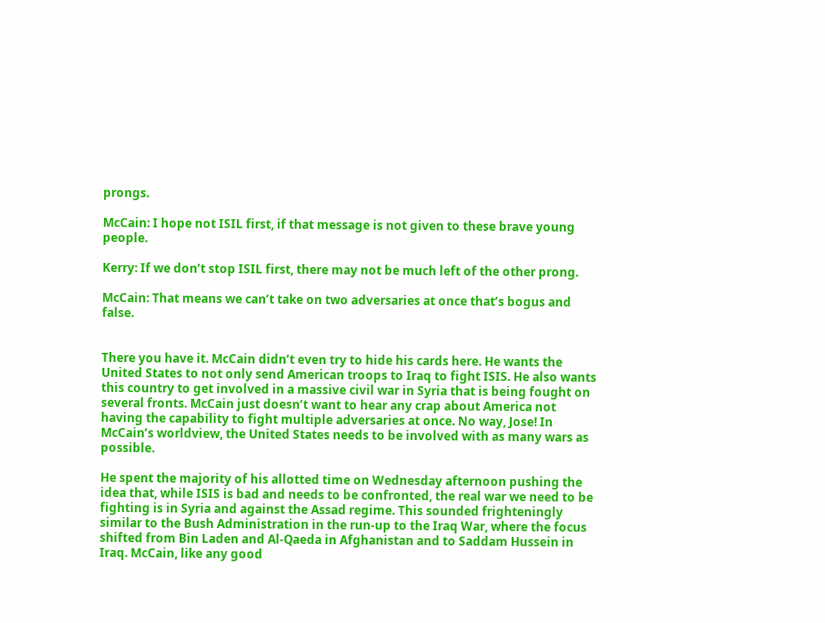prongs.

McCain: I hope not ISIL first, if that message is not given to these brave young people.

Kerry: If we don’t stop ISIL first, there may not be much left of the other prong.

McCain: That means we can’t take on two adversaries at once that’s bogus and false.


There you have it. McCain didn’t even try to hide his cards here. He wants the United States to not only send American troops to Iraq to fight ISIS. He also wants this country to get involved in a massive civil war in Syria that is being fought on several fronts. McCain just doesn’t want to hear any crap about America not having the capability to fight multiple adversaries at once. No way, Jose! In McCain’s worldview, the United States needs to be involved with as many wars as possible.

He spent the majority of his allotted time on Wednesday afternoon pushing the idea that, while ISIS is bad and needs to be confronted, the real war we need to be fighting is in Syria and against the Assad regime. This sounded frighteningly similar to the Bush Administration in the run-up to the Iraq War, where the focus shifted from Bin Laden and Al-Qaeda in Afghanistan and to Saddam Hussein in Iraq. McCain, like any good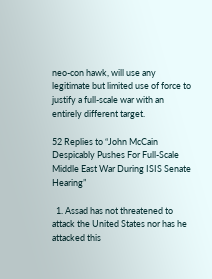neo-con hawk, will use any legitimate but limited use of force to justify a full-scale war with an entirely different target.

52 Replies to “John McCain Despicably Pushes For Full-Scale Middle East War During ISIS Senate Hearing”

  1. Assad has not threatened to attack the United States nor has he attacked this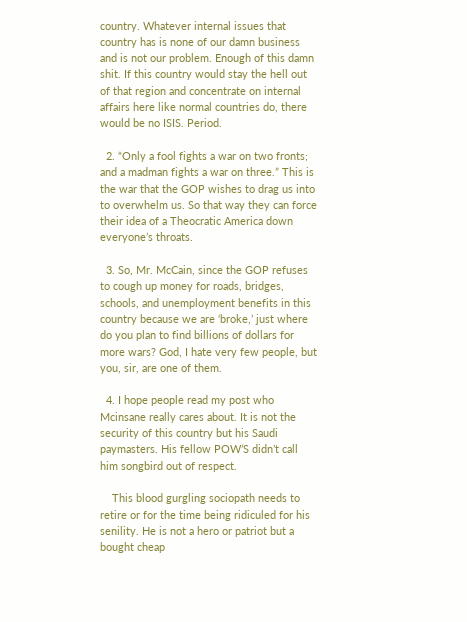country. Whatever internal issues that country has is none of our damn business and is not our problem. Enough of this damn shit. If this country would stay the hell out of that region and concentrate on internal affairs here like normal countries do, there would be no ISIS. Period.

  2. “Only a fool fights a war on two fronts; and a madman fights a war on three.” This is the war that the GOP wishes to drag us into to overwhelm us. So that way they can force their idea of a Theocratic America down everyone’s throats.

  3. So, Mr. McCain, since the GOP refuses to cough up money for roads, bridges, schools, and unemployment benefits in this country because we are ‘broke,’ just where do you plan to find billions of dollars for more wars? God, I hate very few people, but you, sir, are one of them.

  4. I hope people read my post who Mcinsane really cares about. It is not the security of this country but his Saudi paymasters. His fellow POW’S didn’t call him songbird out of respect.

    This blood gurgling sociopath needs to retire or for the time being ridiculed for his senility. He is not a hero or patriot but a bought cheap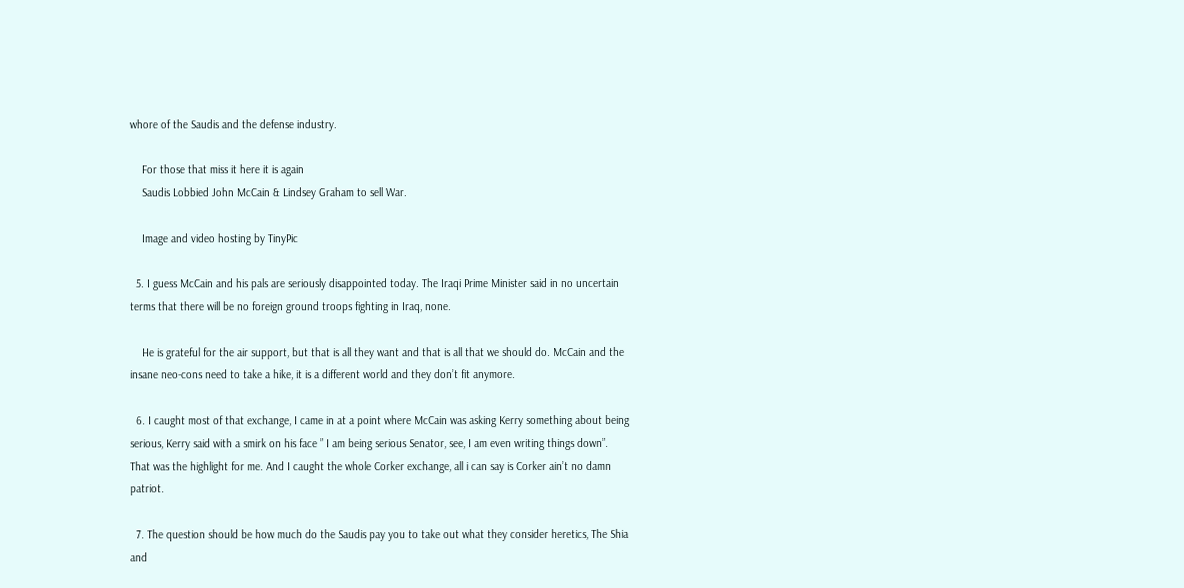whore of the Saudis and the defense industry.

    For those that miss it here it is again
    Saudis Lobbied John McCain & Lindsey Graham to sell War.

    Image and video hosting by TinyPic

  5. I guess McCain and his pals are seriously disappointed today. The Iraqi Prime Minister said in no uncertain terms that there will be no foreign ground troops fighting in Iraq, none.

    He is grateful for the air support, but that is all they want and that is all that we should do. McCain and the insane neo-cons need to take a hike, it is a different world and they don’t fit anymore.

  6. I caught most of that exchange, I came in at a point where McCain was asking Kerry something about being serious, Kerry said with a smirk on his face ” I am being serious Senator, see, I am even writing things down”. That was the highlight for me. And I caught the whole Corker exchange, all i can say is Corker ain’t no damn patriot.

  7. The question should be how much do the Saudis pay you to take out what they consider heretics, The Shia and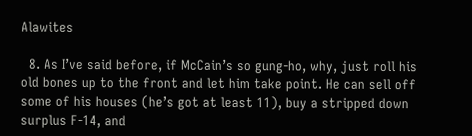Alawites

  8. As I’ve said before, if McCain’s so gung-ho, why, just roll his old bones up to the front and let him take point. He can sell off some of his houses (he’s got at least 11), buy a stripped down surplus F-14, and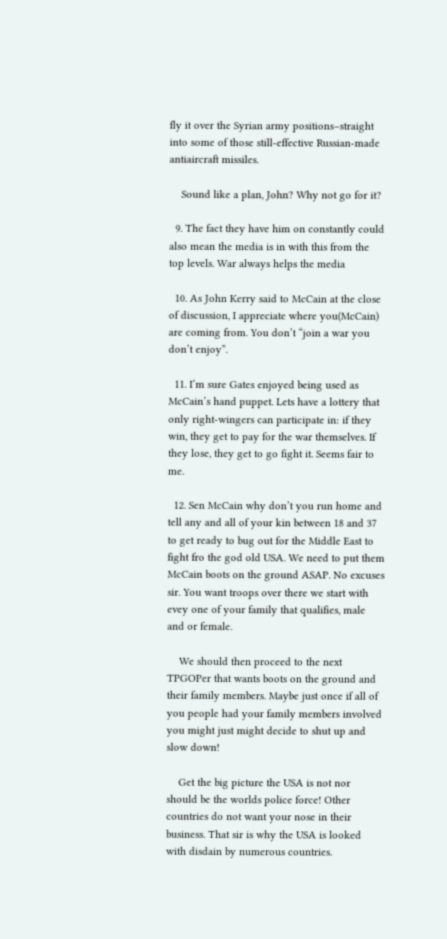fly it over the Syrian army positions–straight into some of those still-effective Russian-made antiaircraft missiles.

    Sound like a plan, John? Why not go for it?

  9. The fact they have him on constantly could also mean the media is in with this from the top levels. War always helps the media

  10. As John Kerry said to McCain at the close of discussion, I appreciate where you(McCain) are coming from. You don’t “join a war you don’t enjoy”.

  11. I’m sure Gates enjoyed being used as McCain’s hand puppet. Lets have a lottery that only right-wingers can participate in: if they win, they get to pay for the war themselves. If they lose, they get to go fight it. Seems fair to me.

  12. Sen McCain why don’t you run home and tell any and all of your kin between 18 and 37 to get ready to bug out for the Middle East to fight fro the god old USA. We need to put them McCain boots on the ground ASAP. No excuses sir. You want troops over there we start with evey one of your family that qualifies, male and or female.

    We should then proceed to the next TPGOPer that wants boots on the ground and their family members. Maybe just once if all of you people had your family members involved you might just might decide to shut up and slow down!

    Get the big picture the USA is not nor should be the worlds police force! Other countries do not want your nose in their business. That sir is why the USA is looked with disdain by numerous countries.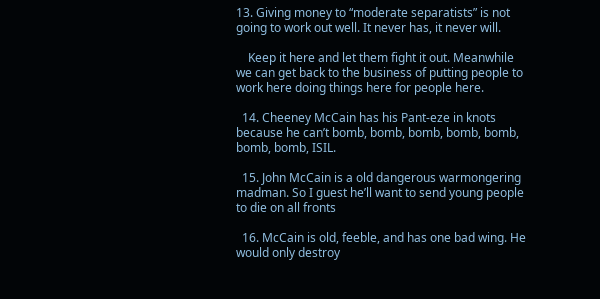13. Giving money to “moderate separatists” is not going to work out well. It never has, it never will.

    Keep it here and let them fight it out. Meanwhile we can get back to the business of putting people to work here doing things here for people here.

  14. Cheeney McCain has his Pant-eze in knots because he can’t bomb, bomb, bomb, bomb, bomb, bomb, bomb, ISIL.

  15. John McCain is a old dangerous warmongering madman. So I guest he’ll want to send young people to die on all fronts

  16. McCain is old, feeble, and has one bad wing. He would only destroy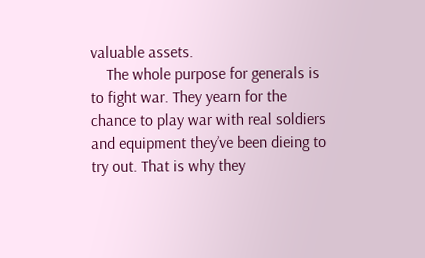valuable assets.
    The whole purpose for generals is to fight war. They yearn for the chance to play war with real soldiers and equipment they’ve been dieing to try out. That is why they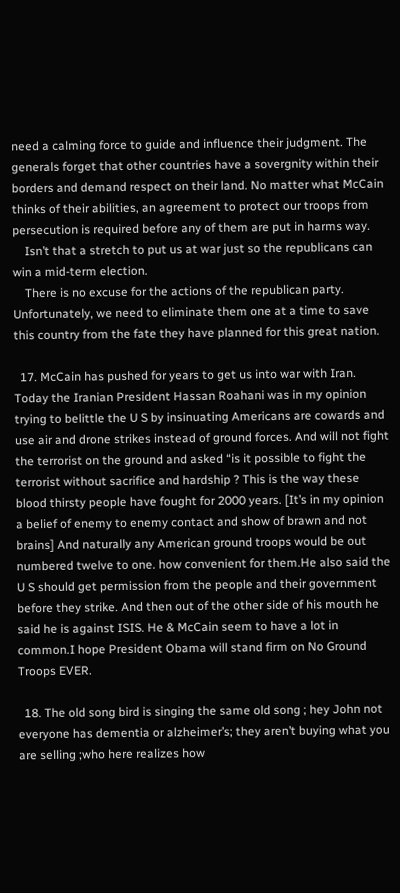need a calming force to guide and influence their judgment. The generals forget that other countries have a sovergnity within their borders and demand respect on their land. No matter what McCain thinks of their abilities, an agreement to protect our troops from persecution is required before any of them are put in harms way.
    Isn’t that a stretch to put us at war just so the republicans can win a mid-term election.
    There is no excuse for the actions of the republican party. Unfortunately, we need to eliminate them one at a time to save this country from the fate they have planned for this great nation.

  17. McCain has pushed for years to get us into war with Iran. Today the Iranian President Hassan Roahani was in my opinion trying to belittle the U S by insinuating Americans are cowards and use air and drone strikes instead of ground forces. And will not fight the terrorist on the ground and asked “is it possible to fight the terrorist without sacrifice and hardship ? This is the way these blood thirsty people have fought for 2000 years. [It’s in my opinion a belief of enemy to enemy contact and show of brawn and not brains] And naturally any American ground troops would be out numbered twelve to one. how convenient for them.He also said the U S should get permission from the people and their government before they strike. And then out of the other side of his mouth he said he is against ISIS. He & McCain seem to have a lot in common.I hope President Obama will stand firm on No Ground Troops EVER.

  18. The old song bird is singing the same old song ; hey John not everyone has dementia or alzheimer’s; they aren’t buying what you are selling ;who here realizes how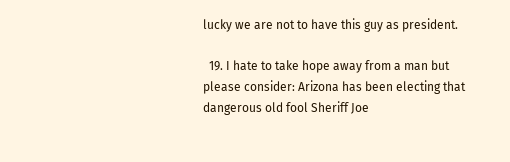lucky we are not to have this guy as president.

  19. I hate to take hope away from a man but please consider: Arizona has been electing that dangerous old fool Sheriff Joe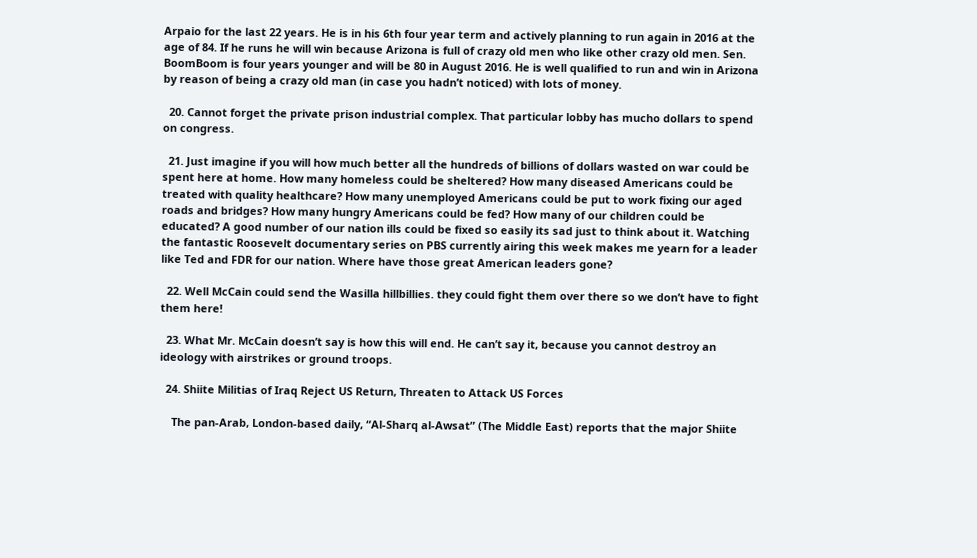Arpaio for the last 22 years. He is in his 6th four year term and actively planning to run again in 2016 at the age of 84. If he runs he will win because Arizona is full of crazy old men who like other crazy old men. Sen. BoomBoom is four years younger and will be 80 in August 2016. He is well qualified to run and win in Arizona by reason of being a crazy old man (in case you hadn’t noticed) with lots of money.

  20. Cannot forget the private prison industrial complex. That particular lobby has mucho dollars to spend on congress.

  21. Just imagine if you will how much better all the hundreds of billions of dollars wasted on war could be spent here at home. How many homeless could be sheltered? How many diseased Americans could be treated with quality healthcare? How many unemployed Americans could be put to work fixing our aged roads and bridges? How many hungry Americans could be fed? How many of our children could be educated? A good number of our nation ills could be fixed so easily its sad just to think about it. Watching the fantastic Roosevelt documentary series on PBS currently airing this week makes me yearn for a leader like Ted and FDR for our nation. Where have those great American leaders gone?

  22. Well McCain could send the Wasilla hillbillies. they could fight them over there so we don’t have to fight them here!

  23. What Mr. McCain doesn’t say is how this will end. He can’t say it, because you cannot destroy an ideology with airstrikes or ground troops.

  24. Shiite Militias of Iraq Reject US Return, Threaten to Attack US Forces

    The pan-Arab, London-based daily, “Al-Sharq al-Awsat” (The Middle East) reports that the major Shiite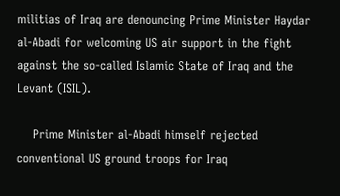militias of Iraq are denouncing Prime Minister Haydar al-Abadi for welcoming US air support in the fight against the so-called Islamic State of Iraq and the Levant (ISIL).

    Prime Minister al-Abadi himself rejected conventional US ground troops for Iraq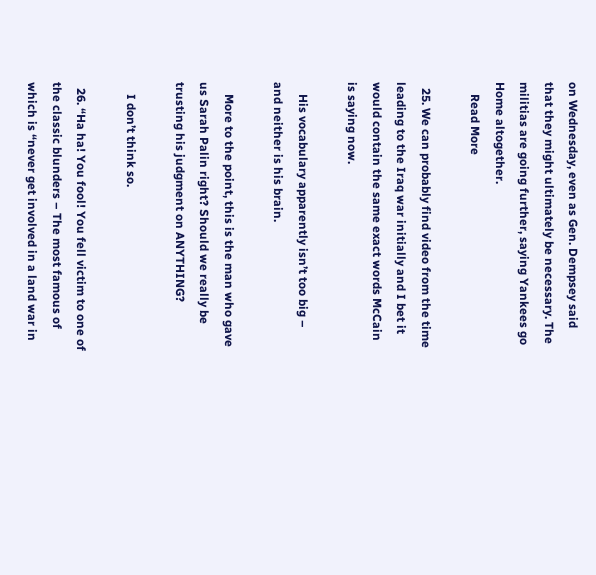on Wednesday, even as Gen. Dempsey said that they might ultimately be necessary. The militias are going further, saying Yankees go Home altogether.
    Read More

  25. We can probably find video from the time leading to the Iraq war initially and I bet it would contain the same exact words McCain is saying now.

    His vocabulary apparently isn’t too big – and neither is his brain.

    More to the point, this is the man who gave us Sarah Palin right? Should we really be trusting his judgment on ANYTHING?

    I don’t think so.

  26. “Ha ha! You fool! You fell victim to one of the classic blunders – The most famous of which is “never get involved in a land war in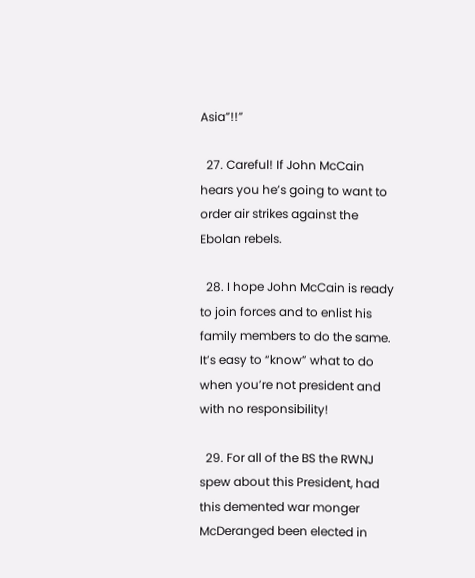Asia”!!”

  27. Careful! If John McCain hears you he’s going to want to order air strikes against the Ebolan rebels.

  28. I hope John McCain is ready to join forces and to enlist his family members to do the same. It’s easy to “know” what to do when you’re not president and with no responsibility!

  29. For all of the BS the RWNJ spew about this President, had this demented war monger McDeranged been elected in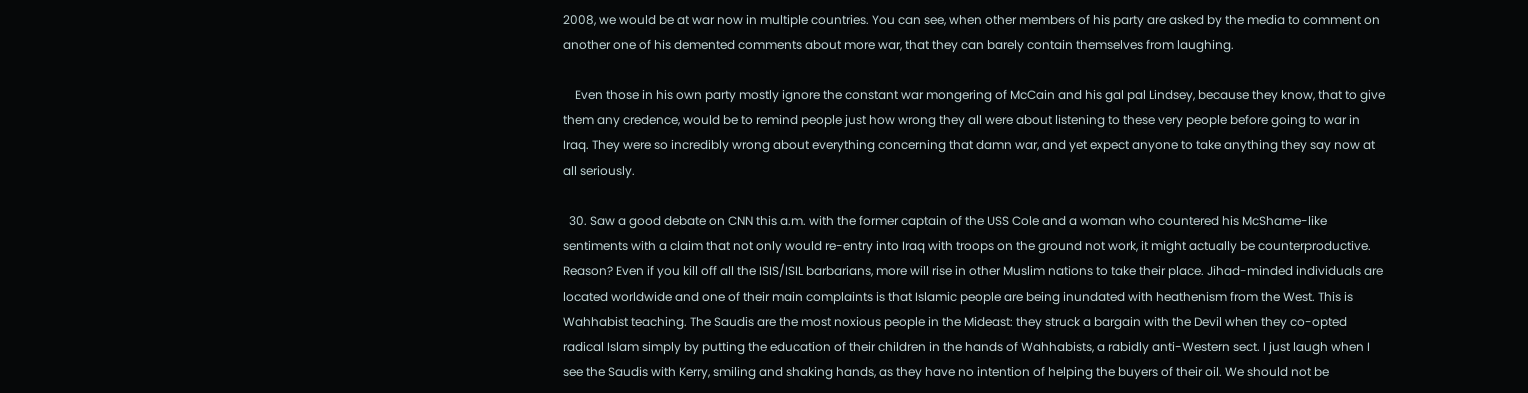2008, we would be at war now in multiple countries. You can see, when other members of his party are asked by the media to comment on another one of his demented comments about more war, that they can barely contain themselves from laughing.

    Even those in his own party mostly ignore the constant war mongering of McCain and his gal pal Lindsey, because they know, that to give them any credence, would be to remind people just how wrong they all were about listening to these very people before going to war in Iraq. They were so incredibly wrong about everything concerning that damn war, and yet expect anyone to take anything they say now at all seriously.

  30. Saw a good debate on CNN this a.m. with the former captain of the USS Cole and a woman who countered his McShame-like sentiments with a claim that not only would re-entry into Iraq with troops on the ground not work, it might actually be counterproductive. Reason? Even if you kill off all the ISIS/ISIL barbarians, more will rise in other Muslim nations to take their place. Jihad-minded individuals are located worldwide and one of their main complaints is that Islamic people are being inundated with heathenism from the West. This is Wahhabist teaching. The Saudis are the most noxious people in the Mideast: they struck a bargain with the Devil when they co-opted radical Islam simply by putting the education of their children in the hands of Wahhabists, a rabidly anti-Western sect. I just laugh when I see the Saudis with Kerry, smiling and shaking hands, as they have no intention of helping the buyers of their oil. We should not be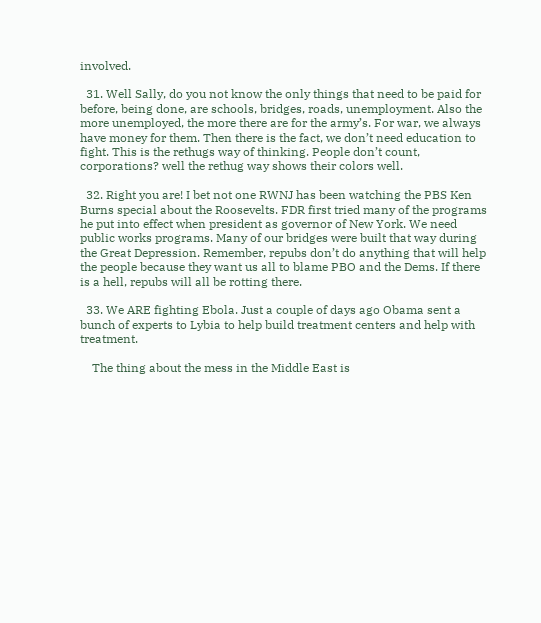involved.

  31. Well Sally, do you not know the only things that need to be paid for before, being done, are schools, bridges, roads, unemployment. Also the more unemployed, the more there are for the army’s. For war, we always have money for them. Then there is the fact, we don’t need education to fight. This is the rethugs way of thinking. People don’t count, corporations? well the rethug way shows their colors well.

  32. Right you are! I bet not one RWNJ has been watching the PBS Ken Burns special about the Roosevelts. FDR first tried many of the programs he put into effect when president as governor of New York. We need public works programs. Many of our bridges were built that way during the Great Depression. Remember, repubs don’t do anything that will help the people because they want us all to blame PBO and the Dems. If there is a hell, repubs will all be rotting there.

  33. We ARE fighting Ebola. Just a couple of days ago Obama sent a bunch of experts to Lybia to help build treatment centers and help with treatment.

    The thing about the mess in the Middle East is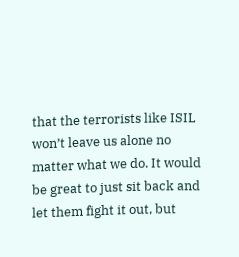that the terrorists like ISIL won’t leave us alone no matter what we do. It would be great to just sit back and let them fight it out, but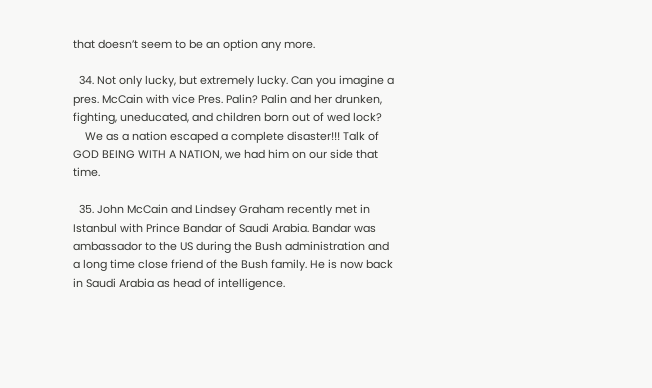that doesn’t seem to be an option any more.

  34. Not only lucky, but extremely lucky. Can you imagine a pres. McCain with vice Pres. Palin? Palin and her drunken, fighting, uneducated, and children born out of wed lock?
    We as a nation escaped a complete disaster!!! Talk of GOD BEING WITH A NATION, we had him on our side that time.

  35. John McCain and Lindsey Graham recently met in Istanbul with Prince Bandar of Saudi Arabia. Bandar was ambassador to the US during the Bush administration and a long time close friend of the Bush family. He is now back in Saudi Arabia as head of intelligence.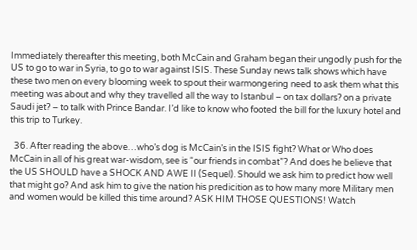Immediately thereafter this meeting, both McCain and Graham began their ungodly push for the US to go to war in Syria, to go to war against ISIS. These Sunday news talk shows which have these two men on every blooming week to spout their warmongering need to ask them what this meeting was about and why they travelled all the way to Istanbul – on tax dollars? on a private Saudi jet? – to talk with Prince Bandar. I’d like to know who footed the bill for the luxury hotel and this trip to Turkey.

  36. After reading the above…who’s dog is McCain’s in the ISIS fight? What or Who does McCain in all of his great war-wisdom, see is “our friends in combat”? And does he believe that the US SHOULD have a SHOCK AND AWE II (Sequel). Should we ask him to predict how well that might go? And ask him to give the nation his predicition as to how many more Military men and women would be killed this time around? ASK HIM THOSE QUESTIONS! Watch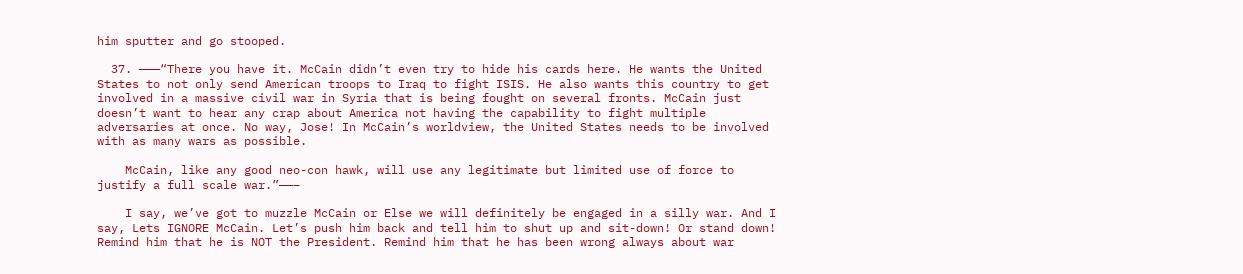him sputter and go stooped.

  37. ———“There you have it. McCain didn’t even try to hide his cards here. He wants the United States to not only send American troops to Iraq to fight ISIS. He also wants this country to get involved in a massive civil war in Syria that is being fought on several fronts. McCain just doesn’t want to hear any crap about America not having the capability to fight multiple adversaries at once. No way, Jose! In McCain’s worldview, the United States needs to be involved with as many wars as possible.

    McCain, like any good neo-con hawk, will use any legitimate but limited use of force to justify a full scale war.”——–

    I say, we’ve got to muzzle McCain or Else we will definitely be engaged in a silly war. And I say, Lets IGNORE McCain. Let’s push him back and tell him to shut up and sit-down! Or stand down! Remind him that he is NOT the President. Remind him that he has been wrong always about war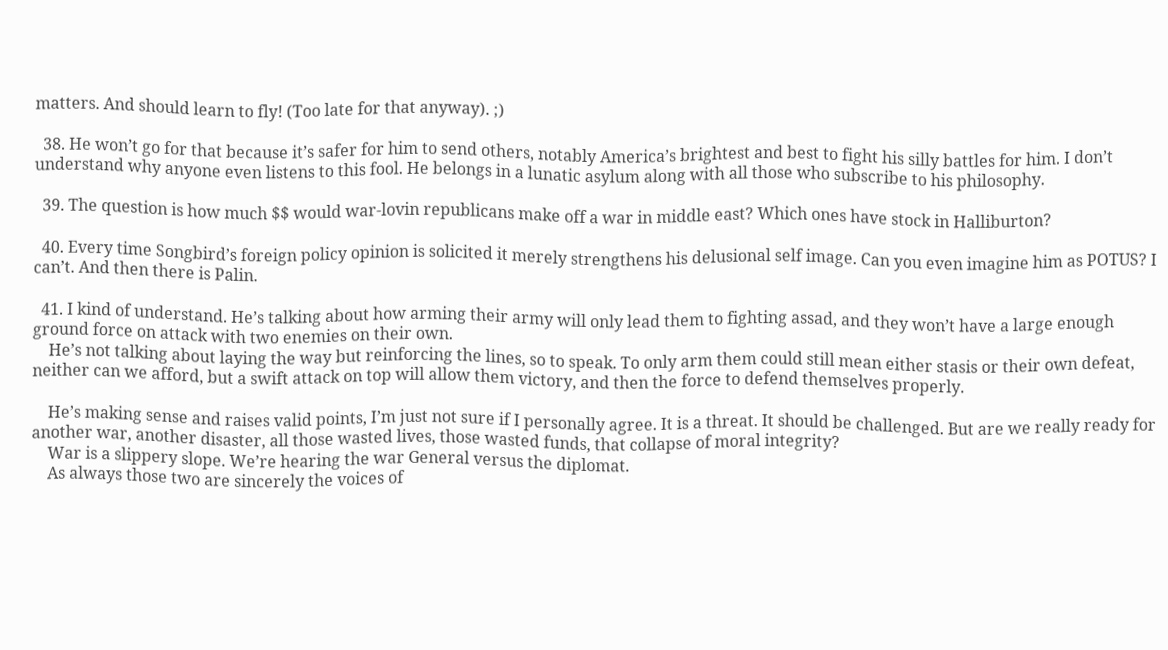matters. And should learn to fly! (Too late for that anyway). ;)

  38. He won’t go for that because it’s safer for him to send others, notably America’s brightest and best to fight his silly battles for him. I don’t understand why anyone even listens to this fool. He belongs in a lunatic asylum along with all those who subscribe to his philosophy.

  39. The question is how much $$ would war-lovin republicans make off a war in middle east? Which ones have stock in Halliburton?

  40. Every time Songbird’s foreign policy opinion is solicited it merely strengthens his delusional self image. Can you even imagine him as POTUS? I can’t. And then there is Palin.

  41. I kind of understand. He’s talking about how arming their army will only lead them to fighting assad, and they won’t have a large enough ground force on attack with two enemies on their own.
    He’s not talking about laying the way but reinforcing the lines, so to speak. To only arm them could still mean either stasis or their own defeat, neither can we afford, but a swift attack on top will allow them victory, and then the force to defend themselves properly.

    He’s making sense and raises valid points, I’m just not sure if I personally agree. It is a threat. It should be challenged. But are we really ready for another war, another disaster, all those wasted lives, those wasted funds, that collapse of moral integrity?
    War is a slippery slope. We’re hearing the war General versus the diplomat.
    As always those two are sincerely the voices of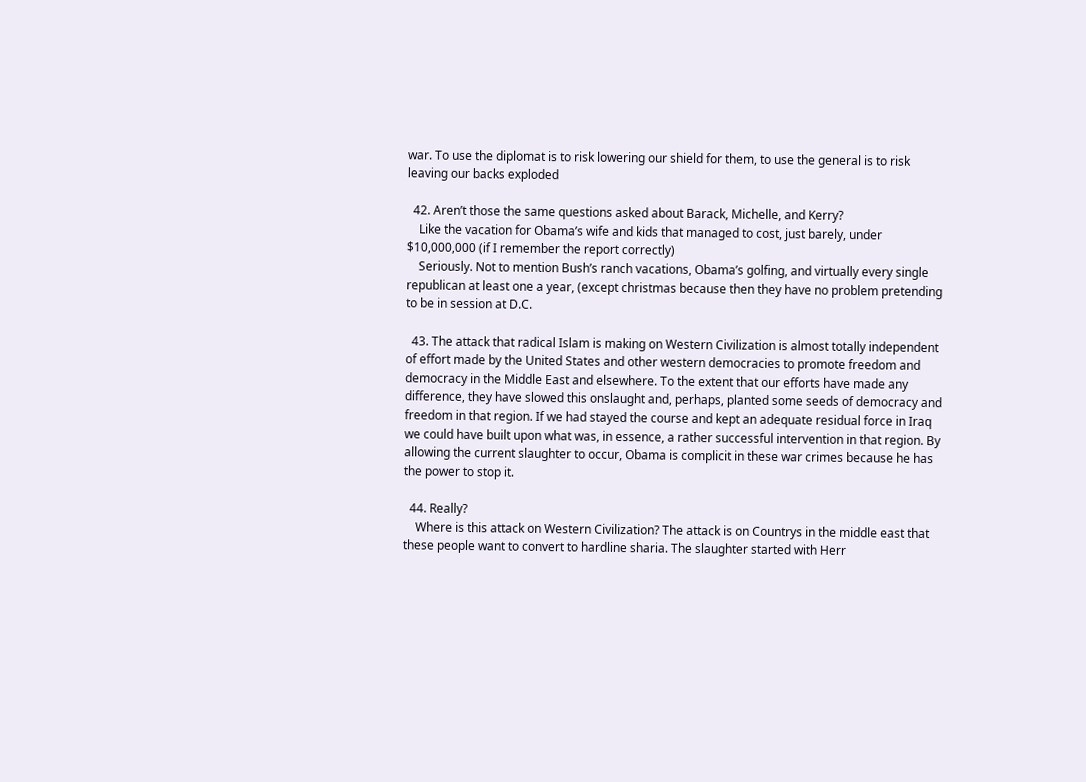war. To use the diplomat is to risk lowering our shield for them, to use the general is to risk leaving our backs exploded

  42. Aren’t those the same questions asked about Barack, Michelle, and Kerry?
    Like the vacation for Obama’s wife and kids that managed to cost, just barely, under $10,000,000 (if I remember the report correctly)
    Seriously. Not to mention Bush’s ranch vacations, Obama’s golfing, and virtually every single republican at least one a year, (except christmas because then they have no problem pretending to be in session at D.C.

  43. The attack that radical Islam is making on Western Civilization is almost totally independent of effort made by the United States and other western democracies to promote freedom and democracy in the Middle East and elsewhere. To the extent that our efforts have made any difference, they have slowed this onslaught and, perhaps, planted some seeds of democracy and freedom in that region. If we had stayed the course and kept an adequate residual force in Iraq we could have built upon what was, in essence, a rather successful intervention in that region. By allowing the current slaughter to occur, Obama is complicit in these war crimes because he has the power to stop it.

  44. Really?
    Where is this attack on Western Civilization? The attack is on Countrys in the middle east that these people want to convert to hardline sharia. The slaughter started with Herr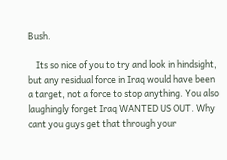Bush.

    Its so nice of you to try and look in hindsight, but any residual force in Iraq would have been a target, not a force to stop anything. You also laughingly forget Iraq WANTED US OUT. Why cant you guys get that through your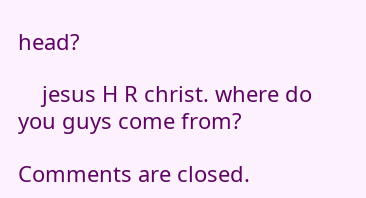head?

    jesus H R christ. where do you guys come from?

Comments are closed.